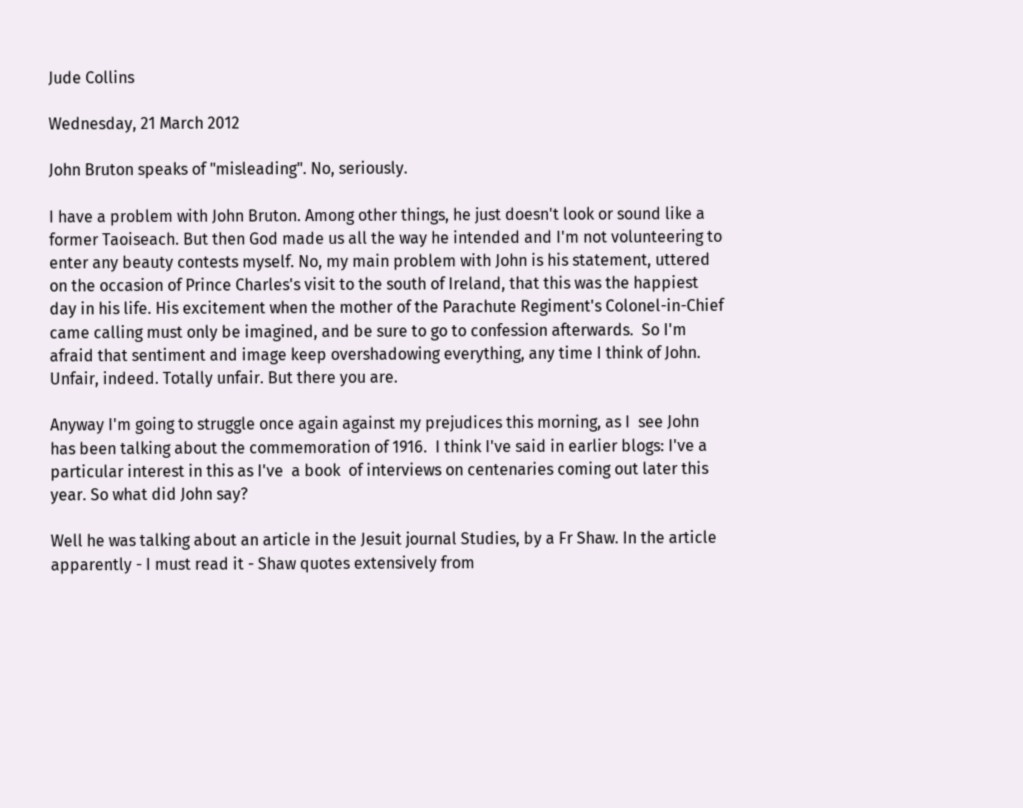Jude Collins

Wednesday, 21 March 2012

John Bruton speaks of "misleading". No, seriously.

I have a problem with John Bruton. Among other things, he just doesn't look or sound like a former Taoiseach. But then God made us all the way he intended and I'm not volunteering to enter any beauty contests myself. No, my main problem with John is his statement, uttered on the occasion of Prince Charles's visit to the south of Ireland, that this was the happiest day in his life. His excitement when the mother of the Parachute Regiment's Colonel-in-Chief came calling must only be imagined, and be sure to go to confession afterwards.  So I'm afraid that sentiment and image keep overshadowing everything, any time I think of John. Unfair, indeed. Totally unfair. But there you are.

Anyway I'm going to struggle once again against my prejudices this morning, as I  see John has been talking about the commemoration of 1916.  I think I've said in earlier blogs: I've a particular interest in this as I've  a book  of interviews on centenaries coming out later this year. So what did John say?

Well he was talking about an article in the Jesuit journal Studies, by a Fr Shaw. In the article apparently - I must read it - Shaw quotes extensively from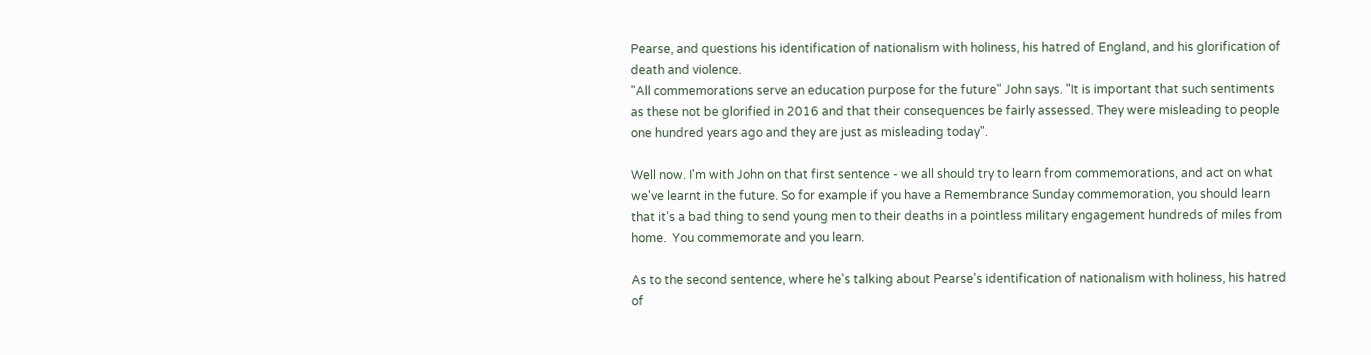Pearse, and questions his identification of nationalism with holiness, his hatred of England, and his glorification of death and violence.
"All commemorations serve an education purpose for the future" John says. "It is important that such sentiments as these not be glorified in 2016 and that their consequences be fairly assessed. They were misleading to people one hundred years ago and they are just as misleading today".

Well now. I'm with John on that first sentence - we all should try to learn from commemorations, and act on what we've learnt in the future. So for example if you have a Remembrance Sunday commemoration, you should learn that it's a bad thing to send young men to their deaths in a pointless military engagement hundreds of miles from home.  You commemorate and you learn.

As to the second sentence, where he's talking about Pearse's identification of nationalism with holiness, his hatred of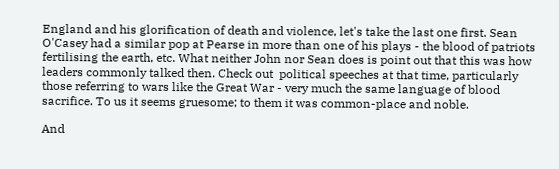England and his glorification of death and violence, let's take the last one first. Sean O'Casey had a similar pop at Pearse in more than one of his plays - the blood of patriots fertilising the earth, etc. What neither John nor Sean does is point out that this was how leaders commonly talked then. Check out  political speeches at that time, particularly those referring to wars like the Great War - very much the same language of blood sacrifice. To us it seems gruesome; to them it was common-place and noble.

And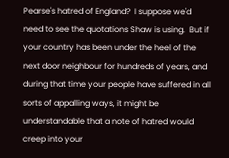Pearse's hatred of England?  I suppose we'd need to see the quotations Shaw is using.  But if your country has been under the heel of the next door neighbour for hundreds of years, and during that time your people have suffered in all sorts of appalling ways, it might be understandable that a note of hatred would creep into your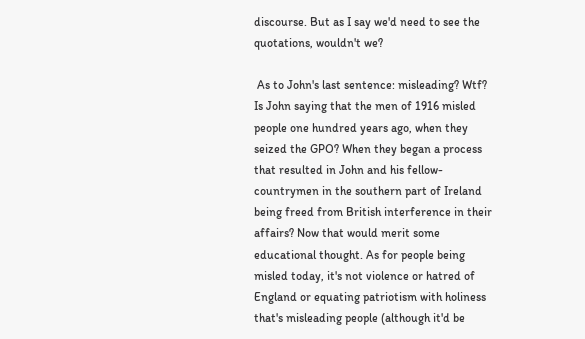discourse. But as I say we'd need to see the quotations, wouldn't we?

 As to John's last sentence: misleading? Wtf? Is John saying that the men of 1916 misled people one hundred years ago, when they seized the GPO? When they began a process that resulted in John and his fellow-countrymen in the southern part of Ireland being freed from British interference in their affairs? Now that would merit some educational thought. As for people being misled today, it's not violence or hatred of England or equating patriotism with holiness that's misleading people (although it'd be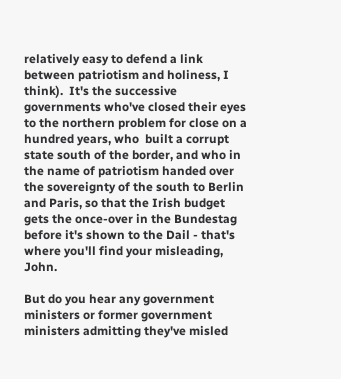relatively easy to defend a link between patriotism and holiness, I think).  It's the successive governments who've closed their eyes to the northern problem for close on a hundred years, who  built a corrupt state south of the border, and who in the name of patriotism handed over the sovereignty of the south to Berlin and Paris, so that the Irish budget gets the once-over in the Bundestag before it's shown to the Dail - that's where you'll find your misleading, John.

But do you hear any government ministers or former government ministers admitting they've misled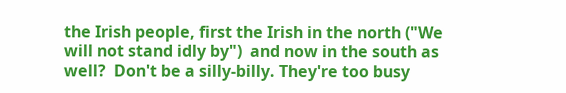the Irish people, first the Irish in the north ("We will not stand idly by")  and now in the south as well?  Don't be a silly-billy. They're too busy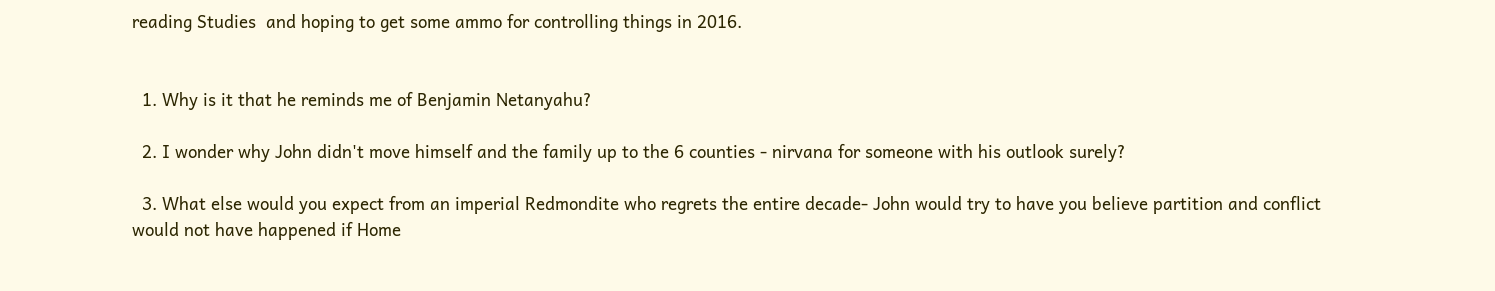reading Studies  and hoping to get some ammo for controlling things in 2016.


  1. Why is it that he reminds me of Benjamin Netanyahu?

  2. I wonder why John didn't move himself and the family up to the 6 counties - nirvana for someone with his outlook surely?

  3. What else would you expect from an imperial Redmondite who regrets the entire decade- John would try to have you believe partition and conflict would not have happened if Home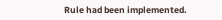Rule had been implemented.